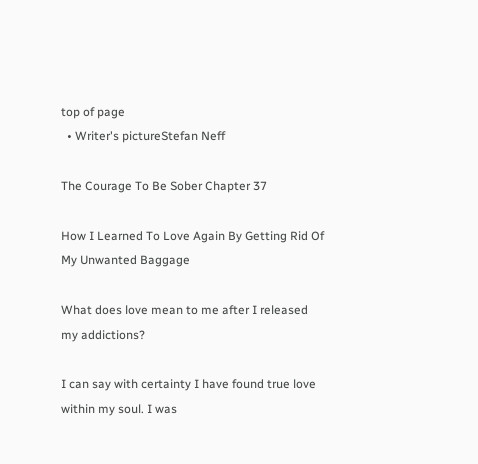top of page
  • Writer's pictureStefan Neff

The Courage To Be Sober Chapter 37

How I Learned To Love Again By Getting Rid Of My Unwanted Baggage

What does love mean to me after I released my addictions?

I can say with certainty I have found true love within my soul. I was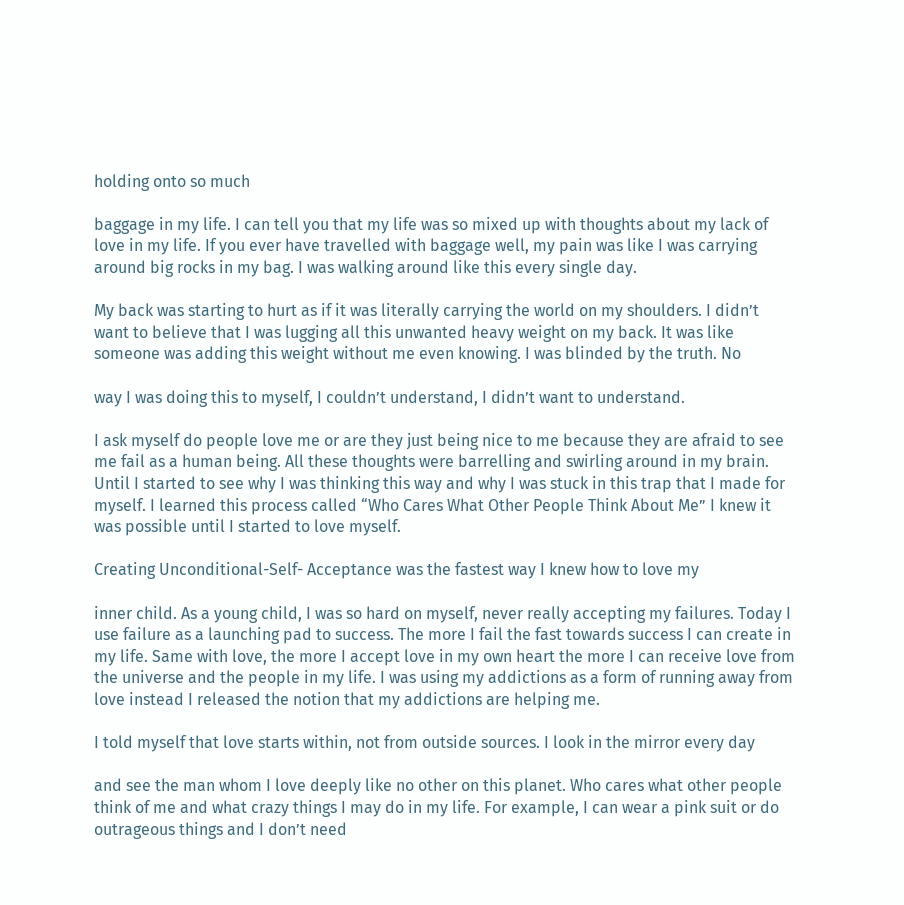holding onto so much

baggage in my life. I can tell you that my life was so mixed up with thoughts about my lack of love in my life. If you ever have travelled with baggage well, my pain was like I was carrying around big rocks in my bag. I was walking around like this every single day.

My back was starting to hurt as if it was literally carrying the world on my shoulders. I didn’t want to believe that I was lugging all this unwanted heavy weight on my back. It was like someone was adding this weight without me even knowing. I was blinded by the truth. No

way I was doing this to myself, I couldn’t understand, I didn’t want to understand.

I ask myself do people love me or are they just being nice to me because they are afraid to see me fail as a human being. All these thoughts were barrelling and swirling around in my brain. Until I started to see why I was thinking this way and why I was stuck in this trap that I made for myself. I learned this process called “Who Cares What Other People Think About Me” I knew it was possible until I started to love myself.

Creating Unconditional-Self- Acceptance was the fastest way I knew how to love my

inner child. As a young child, I was so hard on myself, never really accepting my failures. Today I use failure as a launching pad to success. The more I fail the fast towards success I can create in my life. Same with love, the more I accept love in my own heart the more I can receive love from the universe and the people in my life. I was using my addictions as a form of running away from love instead I released the notion that my addictions are helping me.

I told myself that love starts within, not from outside sources. I look in the mirror every day

and see the man whom I love deeply like no other on this planet. Who cares what other people think of me and what crazy things I may do in my life. For example, I can wear a pink suit or do outrageous things and I don’t need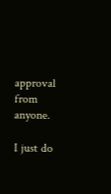approval from anyone.

I just do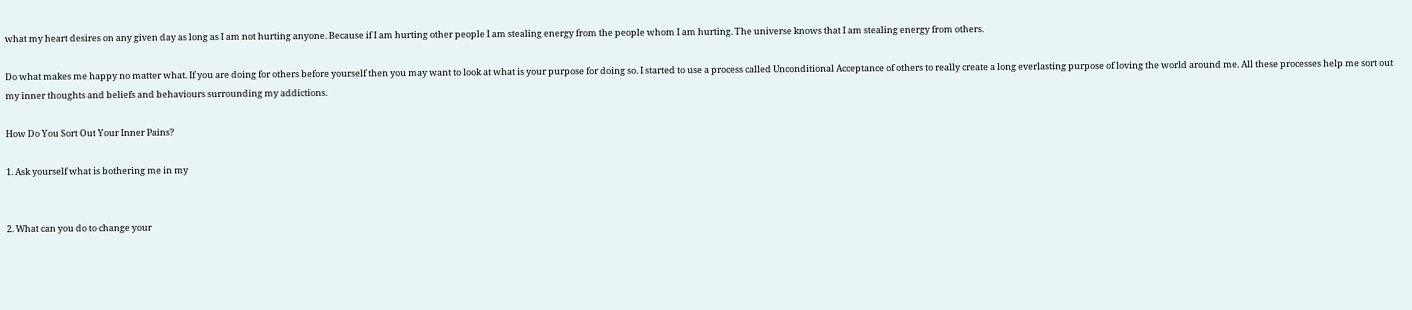what my heart desires on any given day as long as I am not hurting anyone. Because if I am hurting other people I am stealing energy from the people whom I am hurting. The universe knows that I am stealing energy from others.

Do what makes me happy no matter what. If you are doing for others before yourself then you may want to look at what is your purpose for doing so. I started to use a process called Unconditional Acceptance of others to really create a long everlasting purpose of loving the world around me. All these processes help me sort out my inner thoughts and beliefs and behaviours surrounding my addictions.

How Do You Sort Out Your Inner Pains?

1. Ask yourself what is bothering me in my


2. What can you do to change your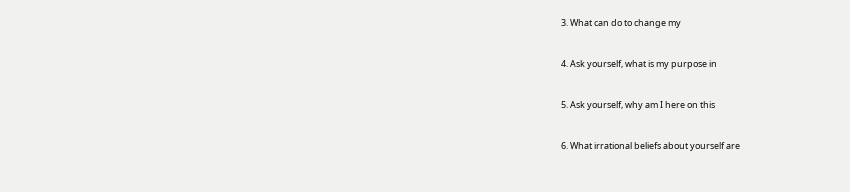3. What can do to change my


4. Ask yourself, what is my purpose in


5. Ask yourself, why am I here on this


6. What irrational beliefs about yourself are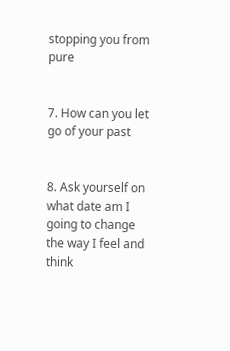stopping you from pure


7. How can you let go of your past


8. Ask yourself on what date am I going to change the way I feel and think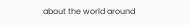about the world around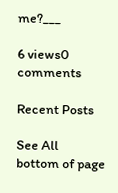me?___

6 views0 comments

Recent Posts

See All
bottom of page